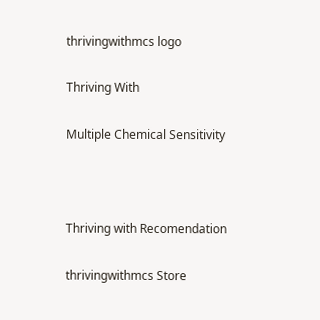thrivingwithmcs logo

Thriving With

Multiple Chemical Sensitivity



Thriving with Recomendation

thrivingwithmcs Store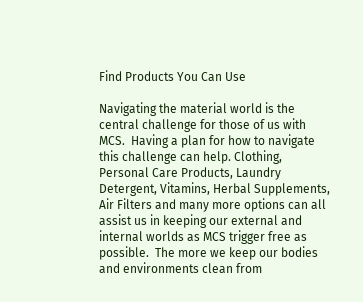Find Products You Can Use

Navigating the material world is the central challenge for those of us with MCS.  Having a plan for how to navigate this challenge can help. Clothing, Personal Care Products, Laundry Detergent, Vitamins, Herbal Supplements, Air Filters and many more options can all assist us in keeping our external and internal worlds as MCS trigger free as possible.  The more we keep our bodies and environments clean from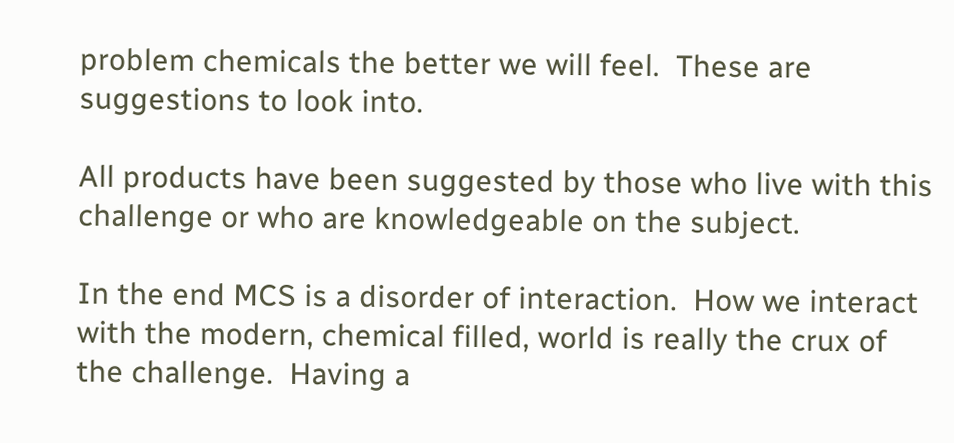problem chemicals the better we will feel.  These are suggestions to look into.

All products have been suggested by those who live with this challenge or who are knowledgeable on the subject.

In the end MCS is a disorder of interaction.  How we interact with the modern, chemical filled, world is really the crux of the challenge.  Having a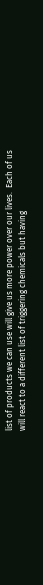list of products we can use will give us more power over our lives.  Each of us will react to a different list of triggering chemicals but having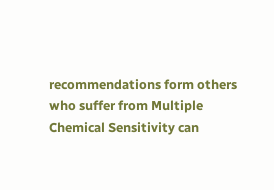recommendations form others who suffer from Multiple Chemical Sensitivity can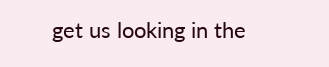get us looking in the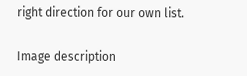right direction for our own list.

Image description